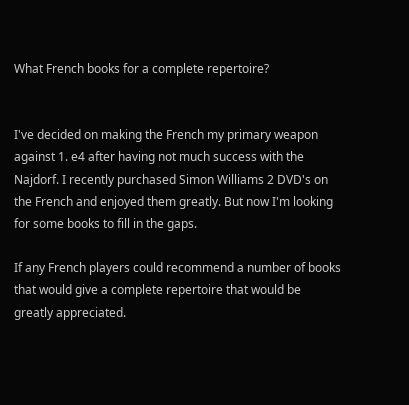What French books for a complete repertoire?


I've decided on making the French my primary weapon against 1. e4 after having not much success with the Najdorf. I recently purchased Simon Williams 2 DVD's on the French and enjoyed them greatly. But now I'm looking for some books to fill in the gaps.

If any French players could recommend a number of books that would give a complete repertoire that would be greatly appreciated.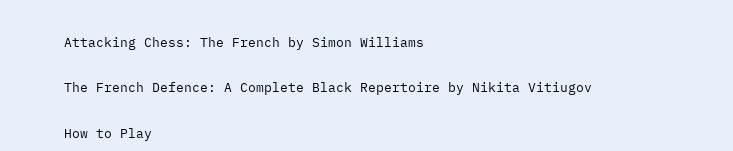Attacking Chess: The French by Simon Williams

The French Defence: A Complete Black Repertoire by Nikita Vitiugov

How to Play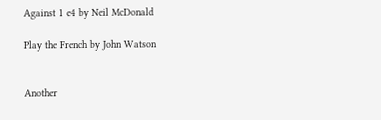Against 1 e4 by Neil McDonald

Play the French by John Watson


Another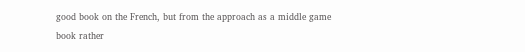good book on the French, but from the approach as a middle game book rather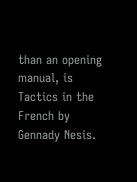than an opening manual, is Tactics in the French by Gennady Nesis.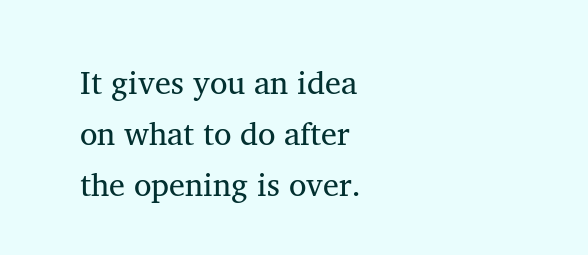It gives you an idea on what to do after the opening is over.